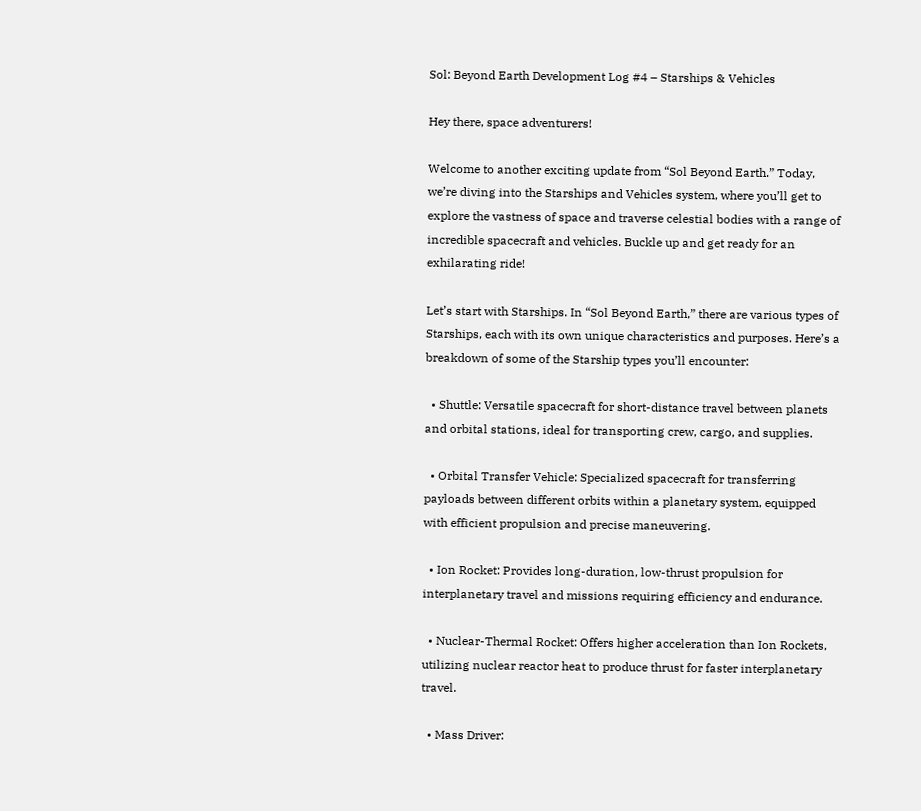Sol: Beyond Earth Development Log #4 – Starships & Vehicles

Hey there, space adventurers!

Welcome to another exciting update from “Sol Beyond Earth.” Today, we’re diving into the Starships and Vehicles system, where you’ll get to explore the vastness of space and traverse celestial bodies with a range of incredible spacecraft and vehicles. Buckle up and get ready for an exhilarating ride!

Let’s start with Starships. In “Sol Beyond Earth,” there are various types of Starships, each with its own unique characteristics and purposes. Here’s a breakdown of some of the Starship types you’ll encounter:

  • Shuttle: Versatile spacecraft for short-distance travel between planets and orbital stations, ideal for transporting crew, cargo, and supplies.

  • Orbital Transfer Vehicle: Specialized spacecraft for transferring payloads between different orbits within a planetary system, equipped with efficient propulsion and precise maneuvering.

  • Ion Rocket: Provides long-duration, low-thrust propulsion for interplanetary travel and missions requiring efficiency and endurance.

  • Nuclear-Thermal Rocket: Offers higher acceleration than Ion Rockets, utilizing nuclear reactor heat to produce thrust for faster interplanetary travel.

  • Mass Driver: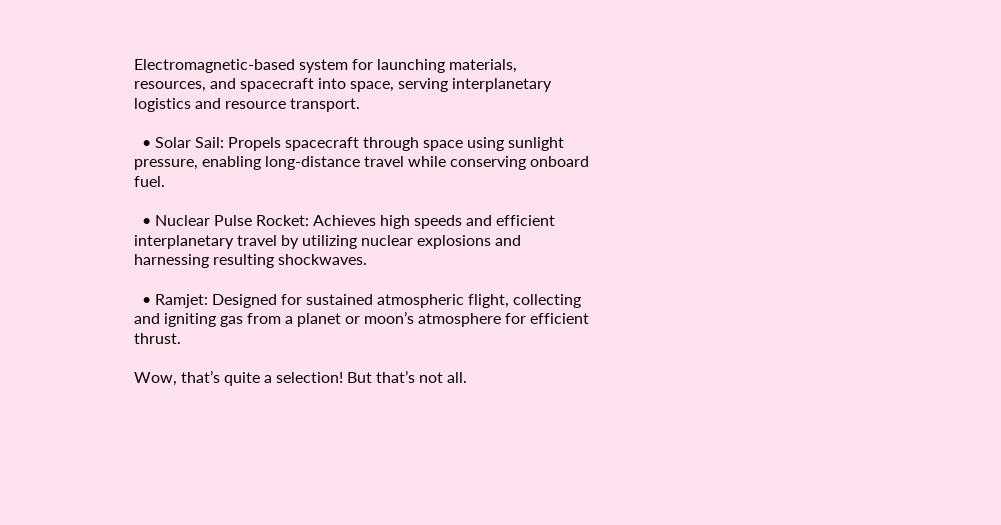Electromagnetic-based system for launching materials, resources, and spacecraft into space, serving interplanetary logistics and resource transport.

  • Solar Sail: Propels spacecraft through space using sunlight pressure, enabling long-distance travel while conserving onboard fuel.

  • Nuclear Pulse Rocket: Achieves high speeds and efficient interplanetary travel by utilizing nuclear explosions and harnessing resulting shockwaves.

  • Ramjet: Designed for sustained atmospheric flight, collecting and igniting gas from a planet or moon’s atmosphere for efficient thrust.

Wow, that’s quite a selection! But that’s not all.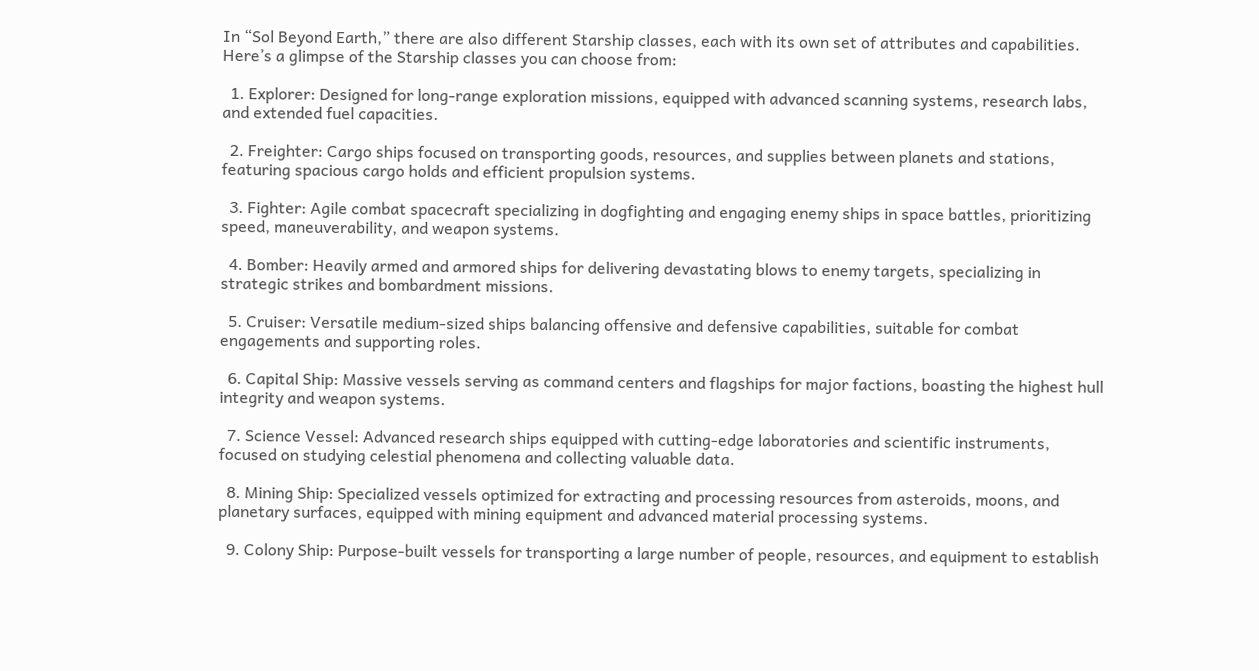In “Sol Beyond Earth,” there are also different Starship classes, each with its own set of attributes and capabilities. Here’s a glimpse of the Starship classes you can choose from:

  1. Explorer: Designed for long-range exploration missions, equipped with advanced scanning systems, research labs, and extended fuel capacities.

  2. Freighter: Cargo ships focused on transporting goods, resources, and supplies between planets and stations, featuring spacious cargo holds and efficient propulsion systems.

  3. Fighter: Agile combat spacecraft specializing in dogfighting and engaging enemy ships in space battles, prioritizing speed, maneuverability, and weapon systems.

  4. Bomber: Heavily armed and armored ships for delivering devastating blows to enemy targets, specializing in strategic strikes and bombardment missions.

  5. Cruiser: Versatile medium-sized ships balancing offensive and defensive capabilities, suitable for combat engagements and supporting roles.

  6. Capital Ship: Massive vessels serving as command centers and flagships for major factions, boasting the highest hull integrity and weapon systems.

  7. Science Vessel: Advanced research ships equipped with cutting-edge laboratories and scientific instruments, focused on studying celestial phenomena and collecting valuable data.

  8. Mining Ship: Specialized vessels optimized for extracting and processing resources from asteroids, moons, and planetary surfaces, equipped with mining equipment and advanced material processing systems.

  9. Colony Ship: Purpose-built vessels for transporting a large number of people, resources, and equipment to establish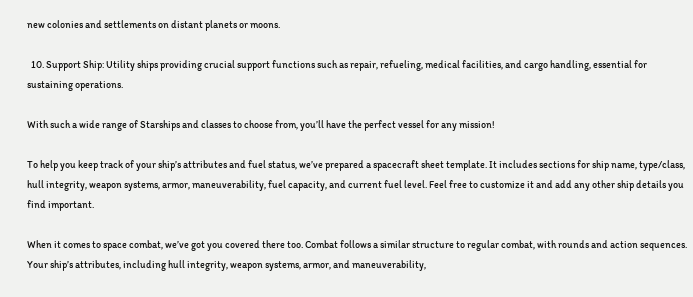new colonies and settlements on distant planets or moons.

  10. Support Ship: Utility ships providing crucial support functions such as repair, refueling, medical facilities, and cargo handling, essential for sustaining operations.

With such a wide range of Starships and classes to choose from, you’ll have the perfect vessel for any mission!

To help you keep track of your ship’s attributes and fuel status, we’ve prepared a spacecraft sheet template. It includes sections for ship name, type/class, hull integrity, weapon systems, armor, maneuverability, fuel capacity, and current fuel level. Feel free to customize it and add any other ship details you find important.

When it comes to space combat, we’ve got you covered there too. Combat follows a similar structure to regular combat, with rounds and action sequences. Your ship’s attributes, including hull integrity, weapon systems, armor, and maneuverability,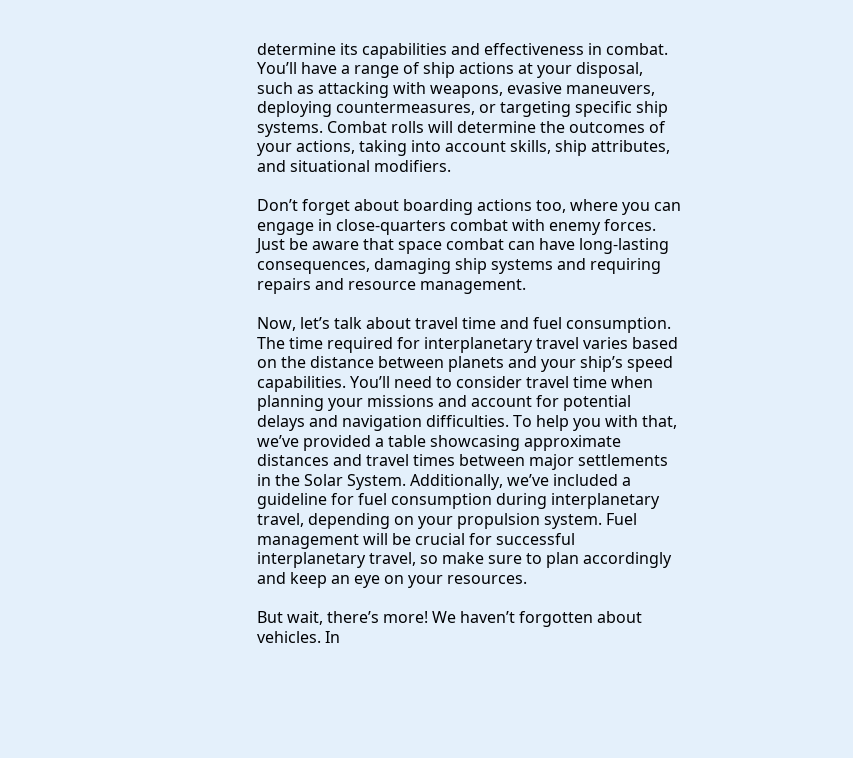determine its capabilities and effectiveness in combat. You’ll have a range of ship actions at your disposal, such as attacking with weapons, evasive maneuvers, deploying countermeasures, or targeting specific ship systems. Combat rolls will determine the outcomes of your actions, taking into account skills, ship attributes, and situational modifiers.

Don’t forget about boarding actions too, where you can engage in close-quarters combat with enemy forces. Just be aware that space combat can have long-lasting consequences, damaging ship systems and requiring repairs and resource management.

Now, let’s talk about travel time and fuel consumption. The time required for interplanetary travel varies based on the distance between planets and your ship’s speed capabilities. You’ll need to consider travel time when planning your missions and account for potential delays and navigation difficulties. To help you with that, we’ve provided a table showcasing approximate distances and travel times between major settlements in the Solar System. Additionally, we’ve included a guideline for fuel consumption during interplanetary travel, depending on your propulsion system. Fuel management will be crucial for successful interplanetary travel, so make sure to plan accordingly and keep an eye on your resources.

But wait, there’s more! We haven’t forgotten about vehicles. In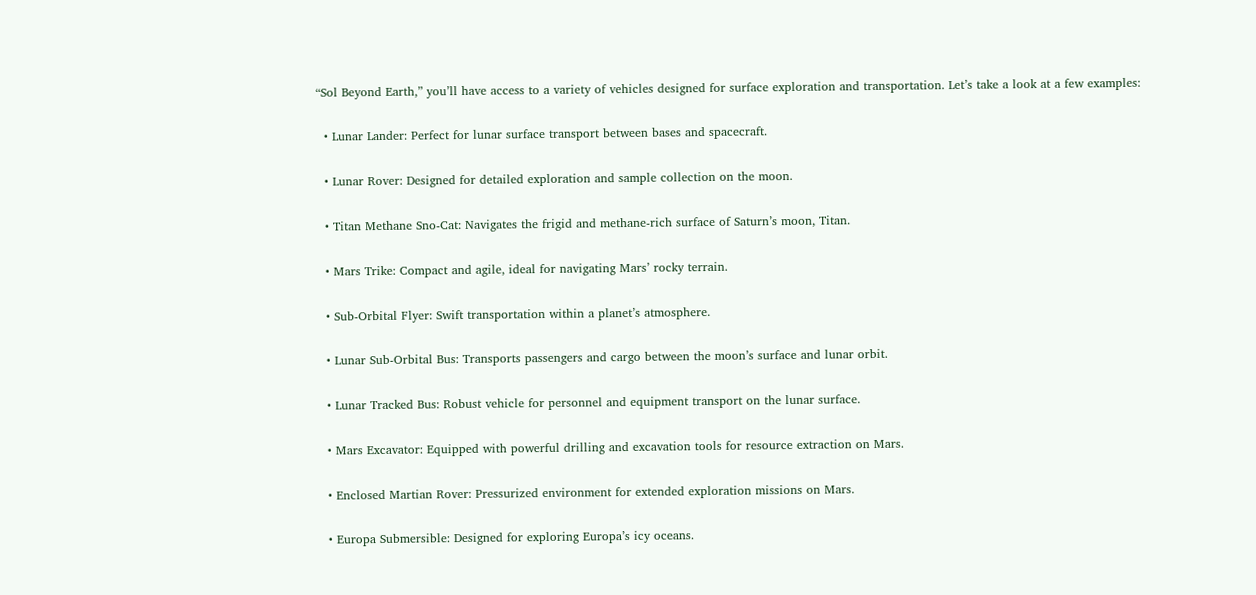“Sol Beyond Earth,” you’ll have access to a variety of vehicles designed for surface exploration and transportation. Let’s take a look at a few examples:

  • Lunar Lander: Perfect for lunar surface transport between bases and spacecraft.

  • Lunar Rover: Designed for detailed exploration and sample collection on the moon.

  • Titan Methane Sno-Cat: Navigates the frigid and methane-rich surface of Saturn’s moon, Titan.

  • Mars Trike: Compact and agile, ideal for navigating Mars’ rocky terrain.

  • Sub-Orbital Flyer: Swift transportation within a planet’s atmosphere.

  • Lunar Sub-Orbital Bus: Transports passengers and cargo between the moon’s surface and lunar orbit.

  • Lunar Tracked Bus: Robust vehicle for personnel and equipment transport on the lunar surface.

  • Mars Excavator: Equipped with powerful drilling and excavation tools for resource extraction on Mars.

  • Enclosed Martian Rover: Pressurized environment for extended exploration missions on Mars.

  • Europa Submersible: Designed for exploring Europa’s icy oceans.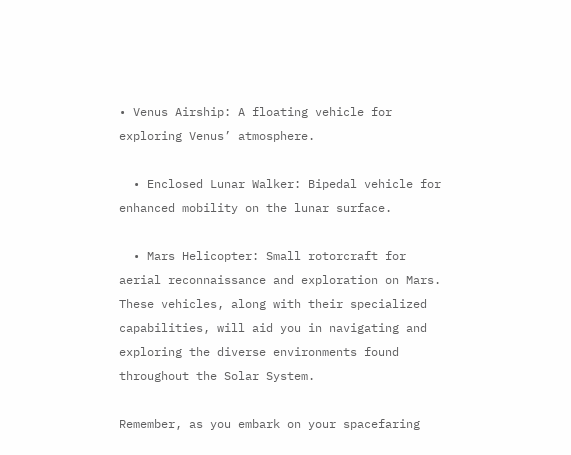• Venus Airship: A floating vehicle for exploring Venus’ atmosphere.

  • Enclosed Lunar Walker: Bipedal vehicle for enhanced mobility on the lunar surface.

  • Mars Helicopter: Small rotorcraft for aerial reconnaissance and exploration on Mars. These vehicles, along with their specialized capabilities, will aid you in navigating and exploring the diverse environments found throughout the Solar System.

Remember, as you embark on your spacefaring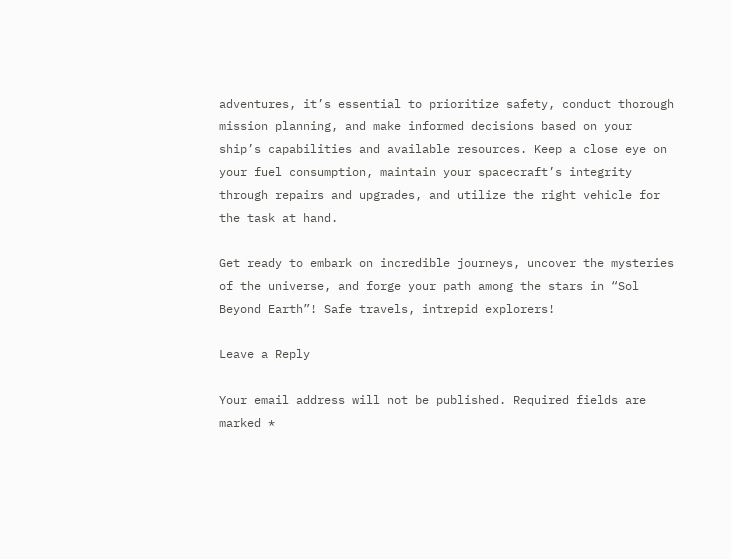adventures, it’s essential to prioritize safety, conduct thorough mission planning, and make informed decisions based on your ship’s capabilities and available resources. Keep a close eye on your fuel consumption, maintain your spacecraft’s integrity through repairs and upgrades, and utilize the right vehicle for the task at hand.

Get ready to embark on incredible journeys, uncover the mysteries of the universe, and forge your path among the stars in “Sol Beyond Earth”! Safe travels, intrepid explorers!

Leave a Reply

Your email address will not be published. Required fields are marked *